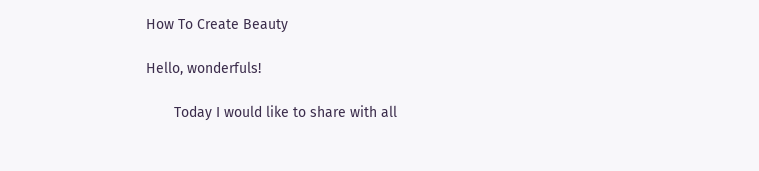How To Create Beauty

Hello, wonderfuls!

       Today I would like to share with all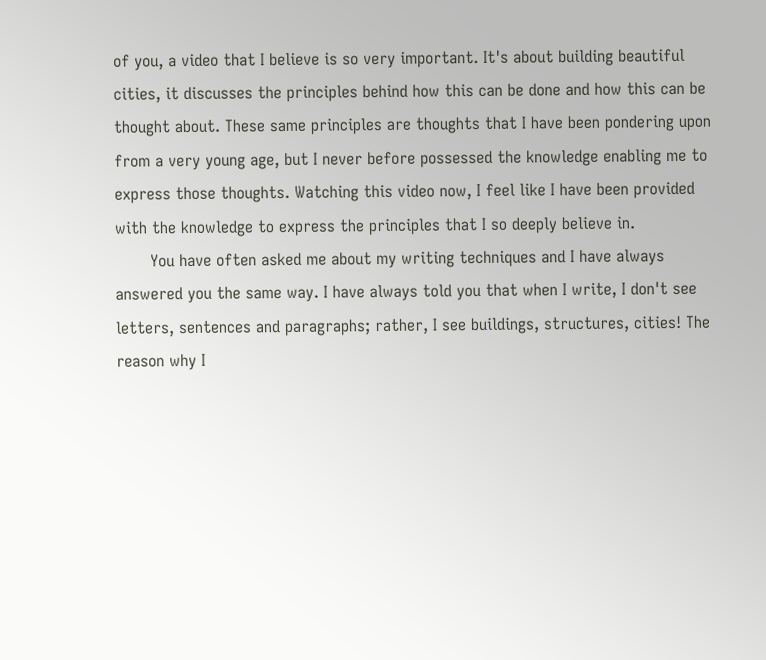of you, a video that I believe is so very important. It's about building beautiful cities, it discusses the principles behind how this can be done and how this can be thought about. These same principles are thoughts that I have been pondering upon from a very young age, but I never before possessed the knowledge enabling me to express those thoughts. Watching this video now, I feel like I have been provided with the knowledge to express the principles that I so deeply believe in.
       You have often asked me about my writing techniques and I have always answered you the same way. I have always told you that when I write, I don't see letters, sentences and paragraphs; rather, I see buildings, structures, cities! The reason why I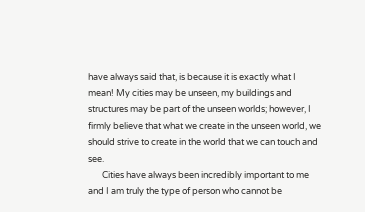have always said that, is because it is exactly what I mean! My cities may be unseen, my buildings and structures may be part of the unseen worlds; however, I firmly believe that what we create in the unseen world, we should strive to create in the world that we can touch and see.
       Cities have always been incredibly important to me and I am truly the type of person who cannot be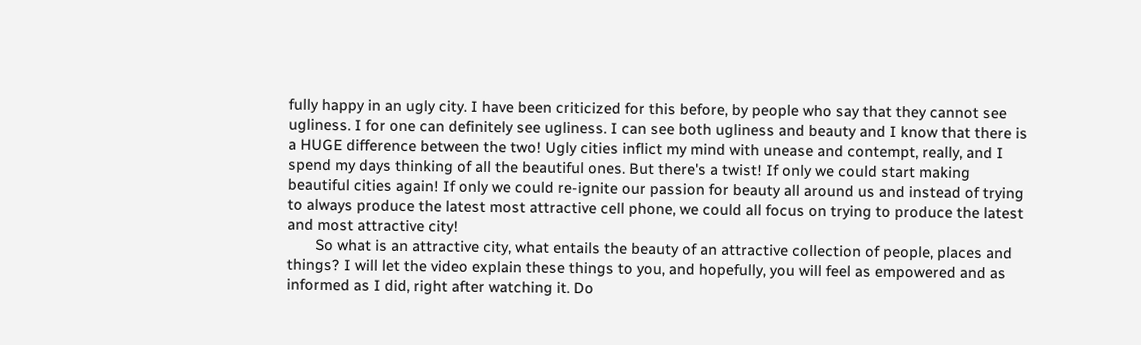fully happy in an ugly city. I have been criticized for this before, by people who say that they cannot see ugliness. I for one can definitely see ugliness. I can see both ugliness and beauty and I know that there is a HUGE difference between the two! Ugly cities inflict my mind with unease and contempt, really, and I spend my days thinking of all the beautiful ones. But there's a twist! If only we could start making beautiful cities again! If only we could re-ignite our passion for beauty all around us and instead of trying to always produce the latest most attractive cell phone, we could all focus on trying to produce the latest and most attractive city!
       So what is an attractive city, what entails the beauty of an attractive collection of people, places and things? I will let the video explain these things to you, and hopefully, you will feel as empowered and as informed as I did, right after watching it. Do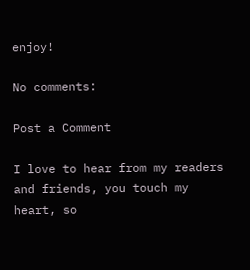enjoy!

No comments:

Post a Comment

I love to hear from my readers and friends, you touch my heart, so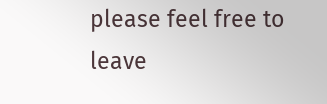please feel free to leave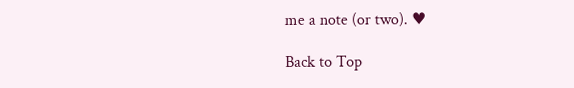me a note (or two). ♥

Back to Top